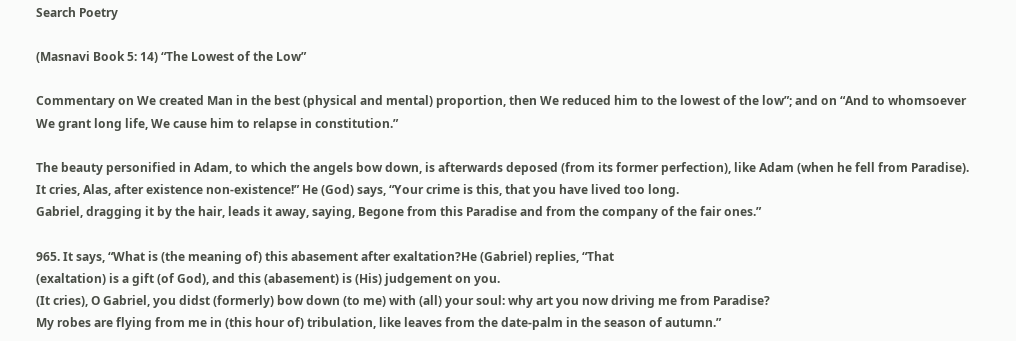Search Poetry

(Masnavi Book 5: 14) “The Lowest of the Low”

Commentary on We created Man in the best (physical and mental) proportion, then We reduced him to the lowest of the low”; and on “And to whomsoever We grant long life, We cause him to relapse in constitution.”

The beauty personified in Adam, to which the angels bow down, is afterwards deposed (from its former perfection), like Adam (when he fell from Paradise).
It cries, Alas, after existence non-existence!” He (God) says, “Your crime is this, that you have lived too long.
Gabriel, dragging it by the hair, leads it away, saying, Begone from this Paradise and from the company of the fair ones.”

965. It says, “What is (the meaning of) this abasement after exaltation?He (Gabriel) replies, “That
(exaltation) is a gift (of God), and this (abasement) is (His) judgement on you.
(It cries), O Gabriel, you didst (formerly) bow down (to me) with (all) your soul: why art you now driving me from Paradise?
My robes are flying from me in (this hour of) tribulation, like leaves from the date-palm in the season of autumn.”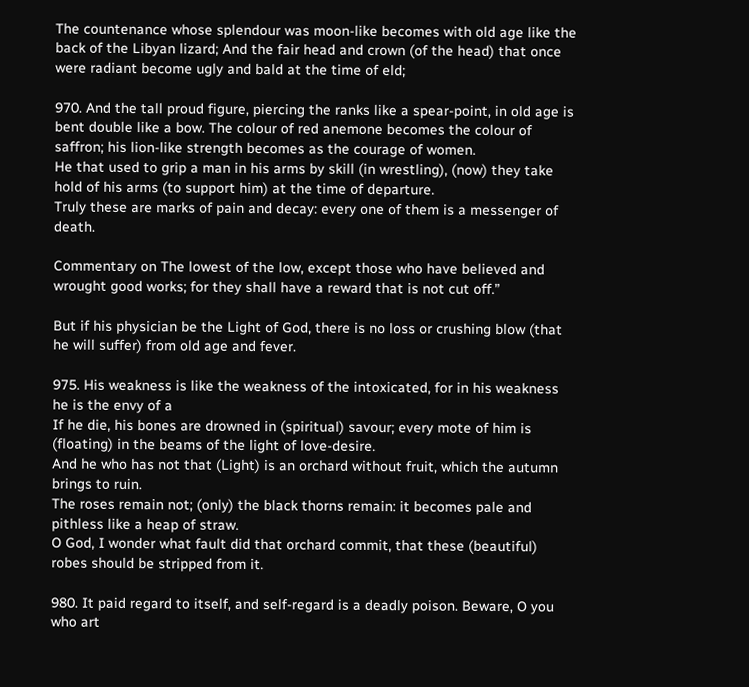The countenance whose splendour was moon-like becomes with old age like the back of the Libyan lizard; And the fair head and crown (of the head) that once were radiant become ugly and bald at the time of eld;

970. And the tall proud figure, piercing the ranks like a spear-point, in old age is bent double like a bow. The colour of red anemone becomes the colour of saffron; his lion-like strength becomes as the courage of women.
He that used to grip a man in his arms by skill (in wrestling), (now) they take hold of his arms (to support him) at the time of departure.
Truly these are marks of pain and decay: every one of them is a messenger of death.

Commentary on The lowest of the low, except those who have believed and wrought good works; for they shall have a reward that is not cut off.”

But if his physician be the Light of God, there is no loss or crushing blow (that he will suffer) from old age and fever.

975. His weakness is like the weakness of the intoxicated, for in his weakness he is the envy of a
If he die, his bones are drowned in (spiritual) savour; every mote of him is (floating) in the beams of the light of love-desire.
And he who has not that (Light) is an orchard without fruit, which the autumn brings to ruin.
The roses remain not; (only) the black thorns remain: it becomes pale and pithless like a heap of straw.
O God, I wonder what fault did that orchard commit, that these (beautiful) robes should be stripped from it.

980. It paid regard to itself, and self-regard is a deadly poison. Beware, O you who art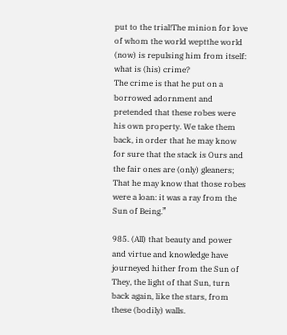put to the trial!The minion for love of whom the world weptthe world (now) is repulsing him from itself: what is (his) crime?
The crime is that he put on a borrowed adornment and pretended that these robes were his own property. We take them back, in order that he may know for sure that the stack is Ours and the fair ones are (only) gleaners;
That he may know that those robes were a loan: it was a ray from the Sun of Being.”

985. (All) that beauty and power and virtue and knowledge have journeyed hither from the Sun of
They, the light of that Sun, turn back again, like the stars, from these (bodily) walls.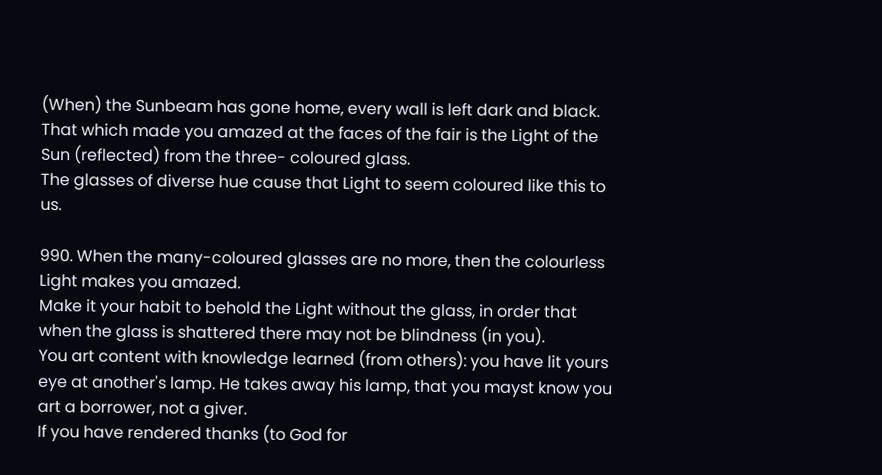(When) the Sunbeam has gone home, every wall is left dark and black.
That which made you amazed at the faces of the fair is the Light of the Sun (reflected) from the three- coloured glass.
The glasses of diverse hue cause that Light to seem coloured like this to us.

990. When the many-coloured glasses are no more, then the colourless Light makes you amazed.
Make it your habit to behold the Light without the glass, in order that when the glass is shattered there may not be blindness (in you).
You art content with knowledge learned (from others): you have lit yours eye at another's lamp. He takes away his lamp, that you mayst know you art a borrower, not a giver.
If you have rendered thanks (to God for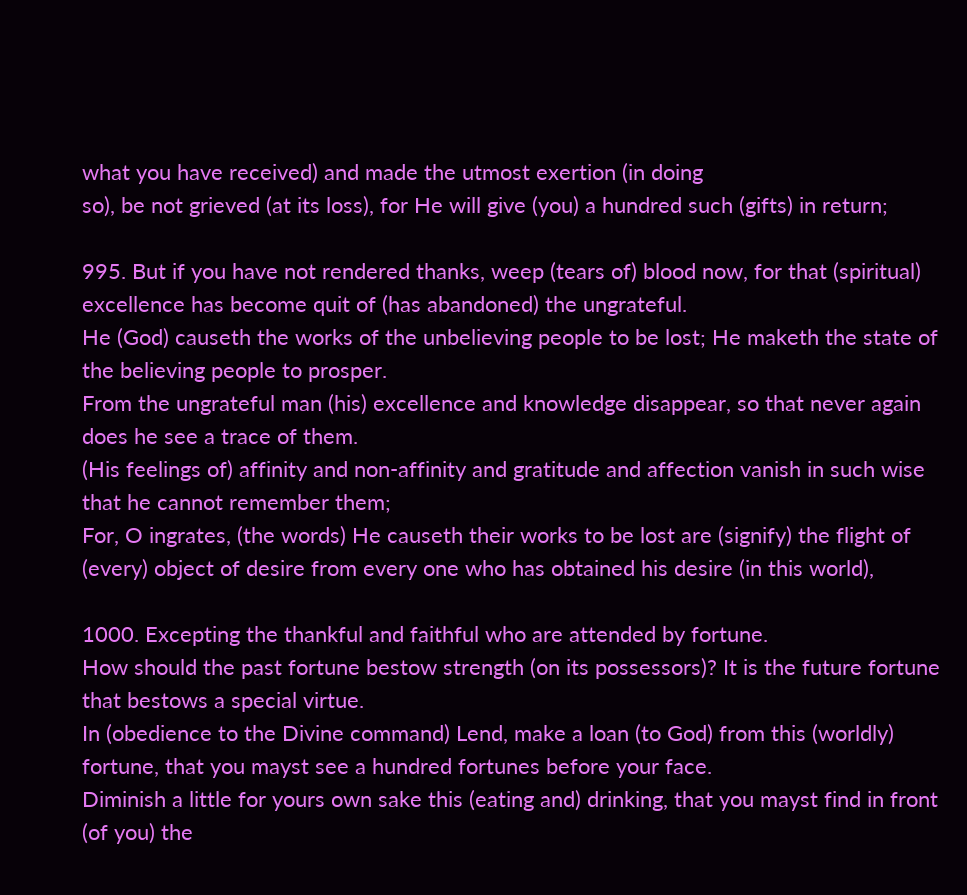what you have received) and made the utmost exertion (in doing
so), be not grieved (at its loss), for He will give (you) a hundred such (gifts) in return;

995. But if you have not rendered thanks, weep (tears of) blood now, for that (spiritual) excellence has become quit of (has abandoned) the ungrateful.
He (God) causeth the works of the unbelieving people to be lost; He maketh the state of the believing people to prosper.
From the ungrateful man (his) excellence and knowledge disappear, so that never again does he see a trace of them.
(His feelings of) affinity and non-affinity and gratitude and affection vanish in such wise that he cannot remember them;
For, O ingrates, (the words) He causeth their works to be lost are (signify) the flight of (every) object of desire from every one who has obtained his desire (in this world),

1000. Excepting the thankful and faithful who are attended by fortune.
How should the past fortune bestow strength (on its possessors)? It is the future fortune that bestows a special virtue.
In (obedience to the Divine command) Lend, make a loan (to God) from this (worldly) fortune, that you mayst see a hundred fortunes before your face.
Diminish a little for yours own sake this (eating and) drinking, that you mayst find in front (of you) the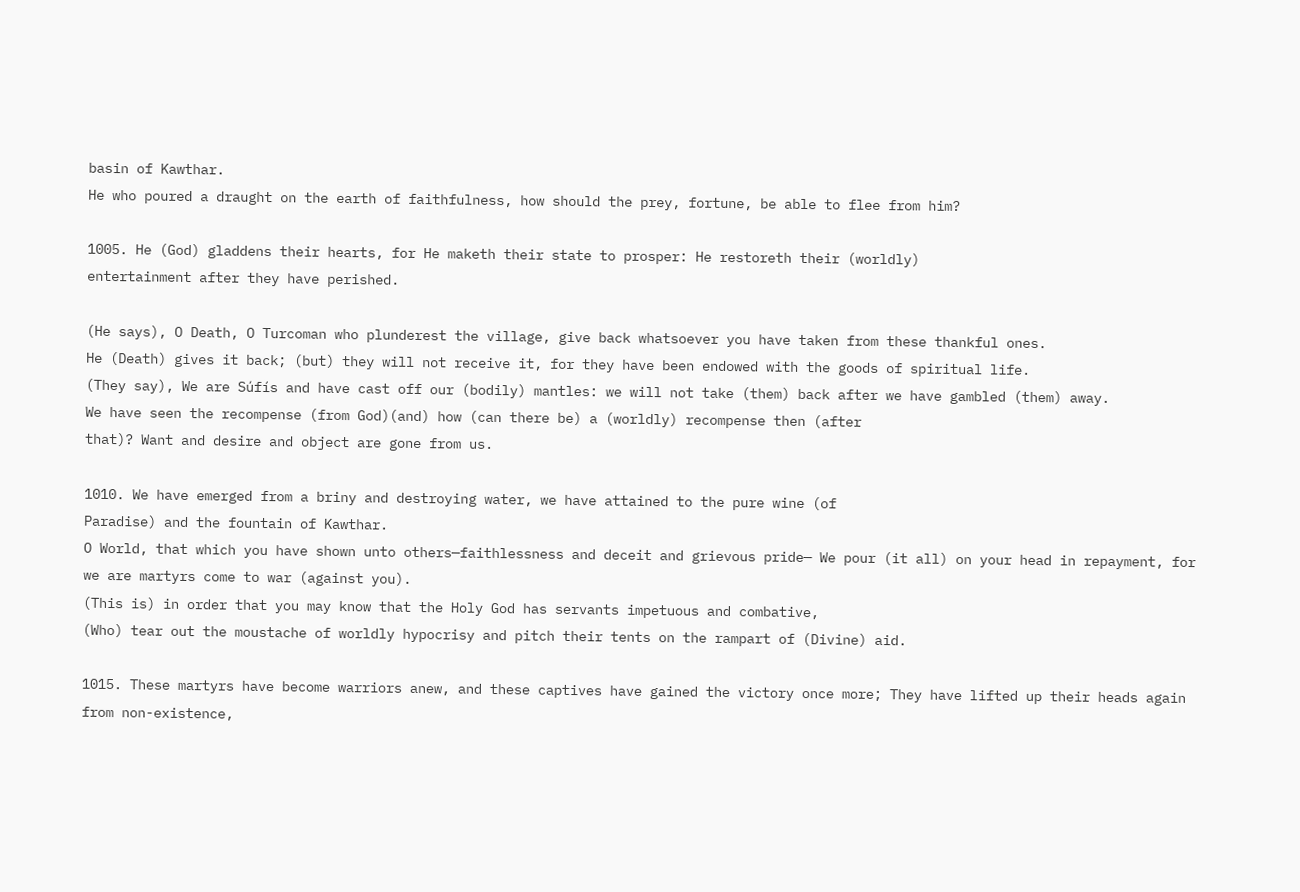basin of Kawthar.
He who poured a draught on the earth of faithfulness, how should the prey, fortune, be able to flee from him?

1005. He (God) gladdens their hearts, for He maketh their state to prosper: He restoreth their (worldly)
entertainment after they have perished.

(He says), O Death, O Turcoman who plunderest the village, give back whatsoever you have taken from these thankful ones.
He (Death) gives it back; (but) they will not receive it, for they have been endowed with the goods of spiritual life.
(They say), We are Súfís and have cast off our (bodily) mantles: we will not take (them) back after we have gambled (them) away.
We have seen the recompense (from God)(and) how (can there be) a (worldly) recompense then (after
that)? Want and desire and object are gone from us.

1010. We have emerged from a briny and destroying water, we have attained to the pure wine (of
Paradise) and the fountain of Kawthar.
O World, that which you have shown unto others—faithlessness and deceit and grievous pride— We pour (it all) on your head in repayment, for we are martyrs come to war (against you).
(This is) in order that you may know that the Holy God has servants impetuous and combative,
(Who) tear out the moustache of worldly hypocrisy and pitch their tents on the rampart of (Divine) aid.

1015. These martyrs have become warriors anew, and these captives have gained the victory once more; They have lifted up their heads again from non-existence,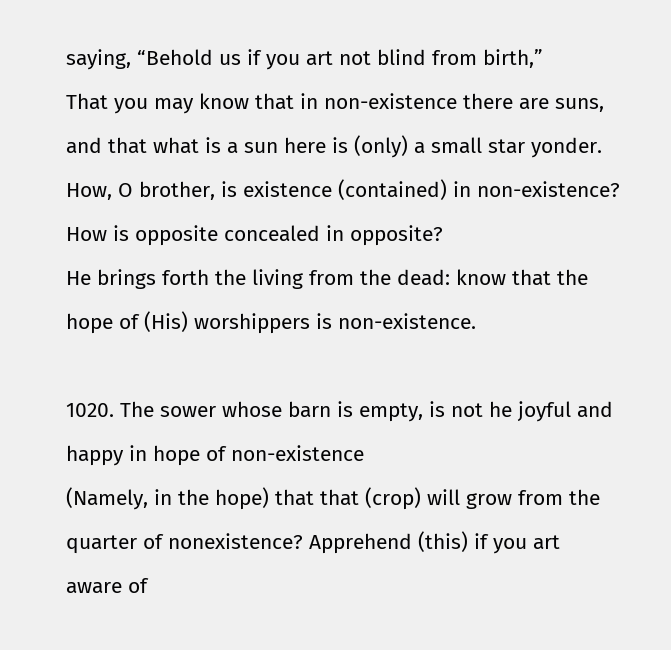saying, “Behold us if you art not blind from birth,”
That you may know that in non-existence there are suns, and that what is a sun here is (only) a small star yonder.
How, O brother, is existence (contained) in non-existence? How is opposite concealed in opposite?
He brings forth the living from the dead: know that the hope of (His) worshippers is non-existence.

1020. The sower whose barn is empty, is not he joyful and happy in hope of non-existence
(Namely, in the hope) that that (crop) will grow from the quarter of nonexistence? Apprehend (this) if you art aware of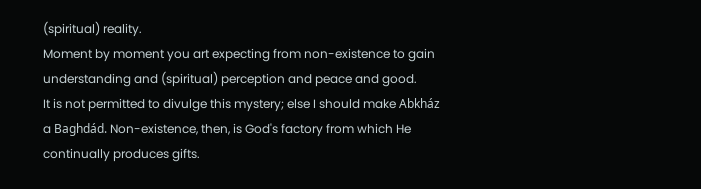(spiritual) reality.
Moment by moment you art expecting from non-existence to gain understanding and (spiritual) perception and peace and good.
It is not permitted to divulge this mystery; else I should make Abkház a Baghdád. Non-existence, then, is God's factory from which He continually produces gifts.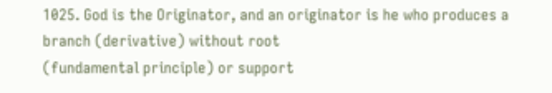1025. God is the Originator, and an originator is he who produces a branch (derivative) without root
(fundamental principle) or support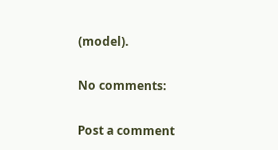(model).

No comments:

Post a comment